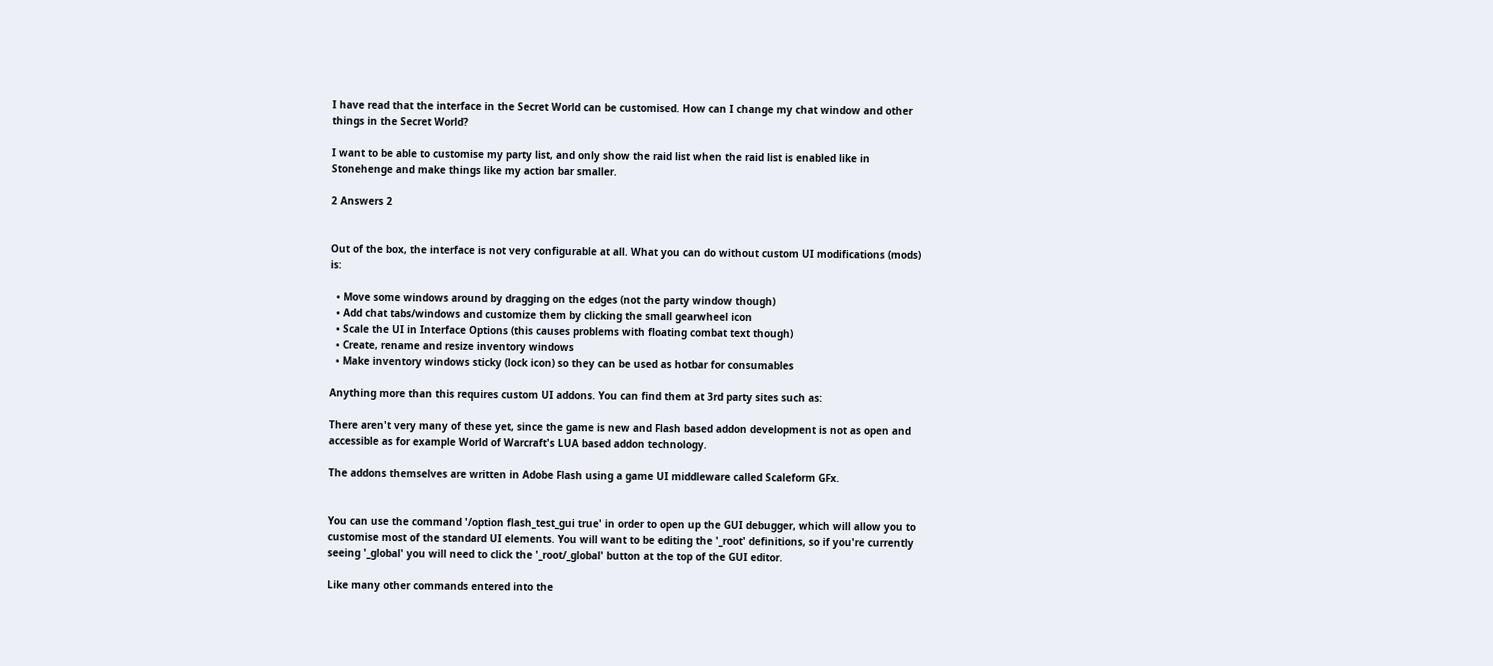I have read that the interface in the Secret World can be customised. How can I change my chat window and other things in the Secret World?

I want to be able to customise my party list, and only show the raid list when the raid list is enabled like in Stonehenge and make things like my action bar smaller.

2 Answers 2


Out of the box, the interface is not very configurable at all. What you can do without custom UI modifications (mods) is:

  • Move some windows around by dragging on the edges (not the party window though)
  • Add chat tabs/windows and customize them by clicking the small gearwheel icon
  • Scale the UI in Interface Options (this causes problems with floating combat text though)
  • Create, rename and resize inventory windows
  • Make inventory windows sticky (lock icon) so they can be used as hotbar for consumables

Anything more than this requires custom UI addons. You can find them at 3rd party sites such as:

There aren't very many of these yet, since the game is new and Flash based addon development is not as open and accessible as for example World of Warcraft's LUA based addon technology.

The addons themselves are written in Adobe Flash using a game UI middleware called Scaleform GFx.


You can use the command '/option flash_test_gui true' in order to open up the GUI debugger, which will allow you to customise most of the standard UI elements. You will want to be editing the '_root' definitions, so if you're currently seeing '_global' you will need to click the '_root/_global' button at the top of the GUI editor.

Like many other commands entered into the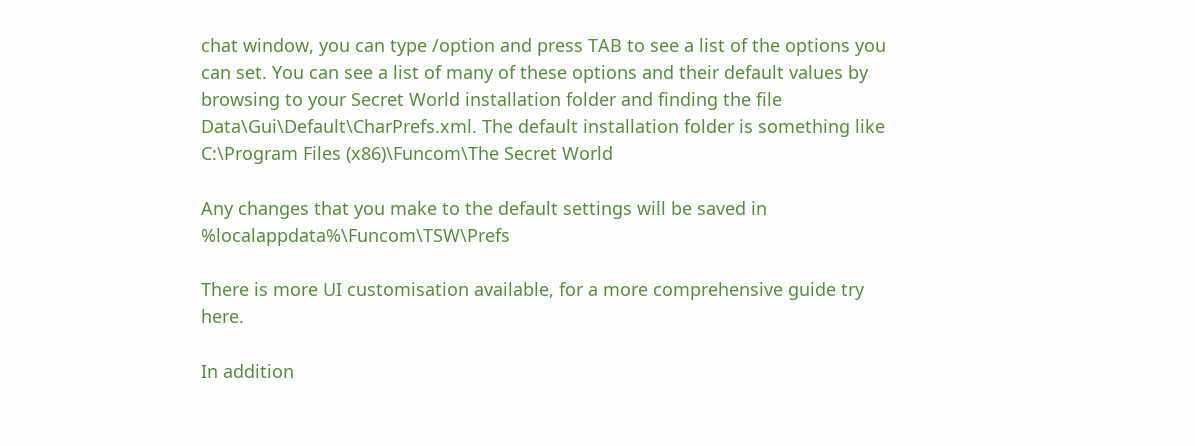chat window, you can type /option and press TAB to see a list of the options you can set. You can see a list of many of these options and their default values by browsing to your Secret World installation folder and finding the file Data\Gui\Default\CharPrefs.xml. The default installation folder is something like C:\Program Files (x86)\Funcom\The Secret World

Any changes that you make to the default settings will be saved in %localappdata%\Funcom\TSW\Prefs

There is more UI customisation available, for a more comprehensive guide try here.

In addition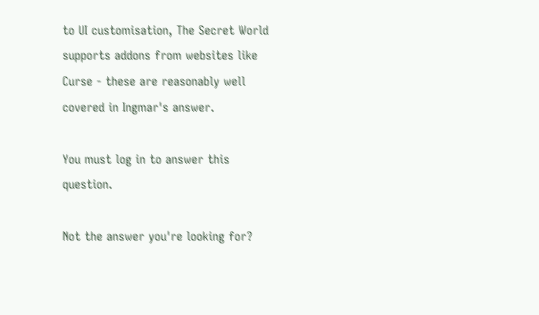to UI customisation, The Secret World supports addons from websites like Curse - these are reasonably well covered in Ingmar's answer.

You must log in to answer this question.

Not the answer you're looking for?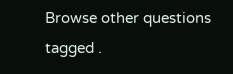Browse other questions tagged .